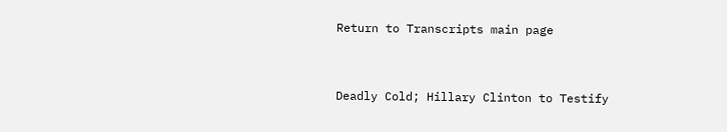Return to Transcripts main page


Deadly Cold; Hillary Clinton to Testify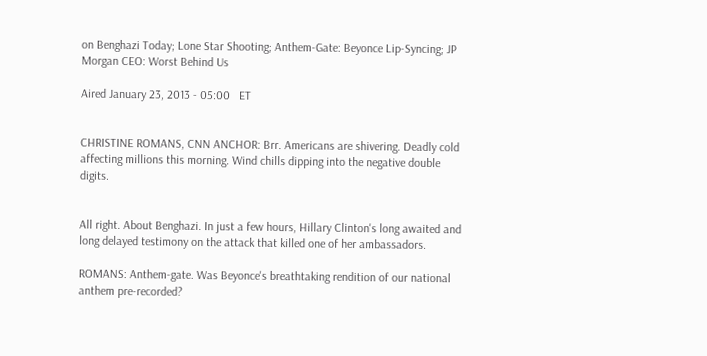on Benghazi Today; Lone Star Shooting; Anthem-Gate: Beyonce Lip-Syncing; JP Morgan CEO: Worst Behind Us

Aired January 23, 2013 - 05:00   ET


CHRISTINE ROMANS, CNN ANCHOR: Brr. Americans are shivering. Deadly cold affecting millions this morning. Wind chills dipping into the negative double digits.


All right. About Benghazi. In just a few hours, Hillary Clinton's long awaited and long delayed testimony on the attack that killed one of her ambassadors.

ROMANS: Anthem-gate. Was Beyonce's breathtaking rendition of our national anthem pre-recorded?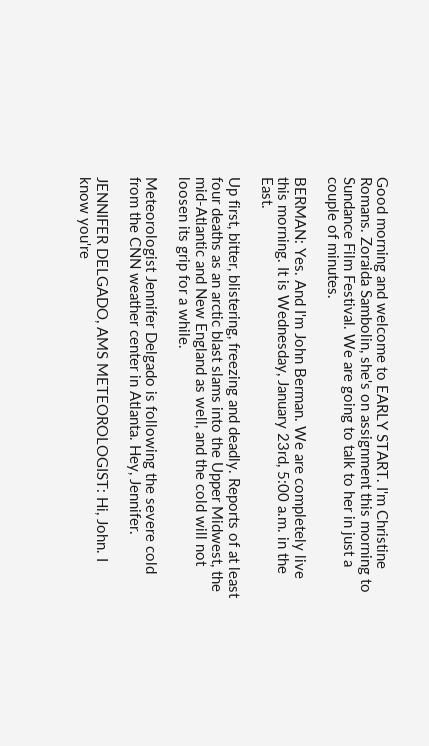Good morning and welcome to EARLY START. I'm Christine Romans. Zoraida Sambolin, she's on assignment this morning to Sundance Film Festival. We are going to talk to her in just a couple of minutes.

BERMAN: Yes. And I'm John Berman. We are completely live this morning. It is Wednesday, January 23rd, 5:00 a.m. in the East.

Up first, bitter, blistering, freezing and deadly. Reports of at least four deaths as an arctic blast slams into the Upper Midwest, the mid-Atlantic and New England as well, and the cold will not loosen its grip for a while.

Meteorologist Jennifer Delgado is following the severe cold from the CNN weather center in Atlanta. Hey, Jennifer.

JENNIFER DELGADO, AMS METEOROLOGIST: Hi, John. I know you're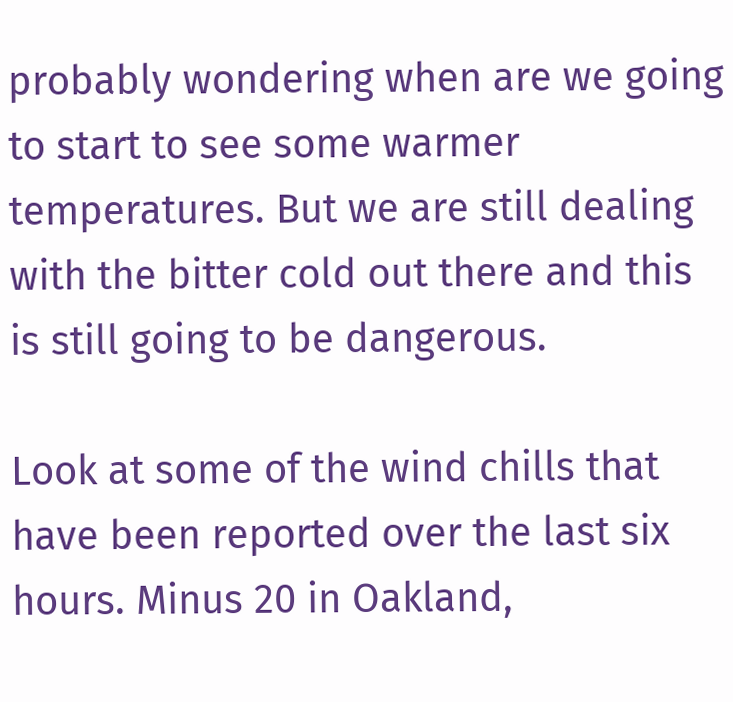probably wondering when are we going to start to see some warmer temperatures. But we are still dealing with the bitter cold out there and this is still going to be dangerous.

Look at some of the wind chills that have been reported over the last six hours. Minus 20 in Oakland,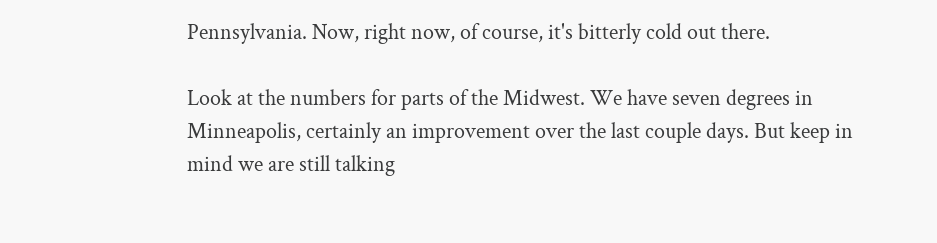Pennsylvania. Now, right now, of course, it's bitterly cold out there.

Look at the numbers for parts of the Midwest. We have seven degrees in Minneapolis, certainly an improvement over the last couple days. But keep in mind we are still talking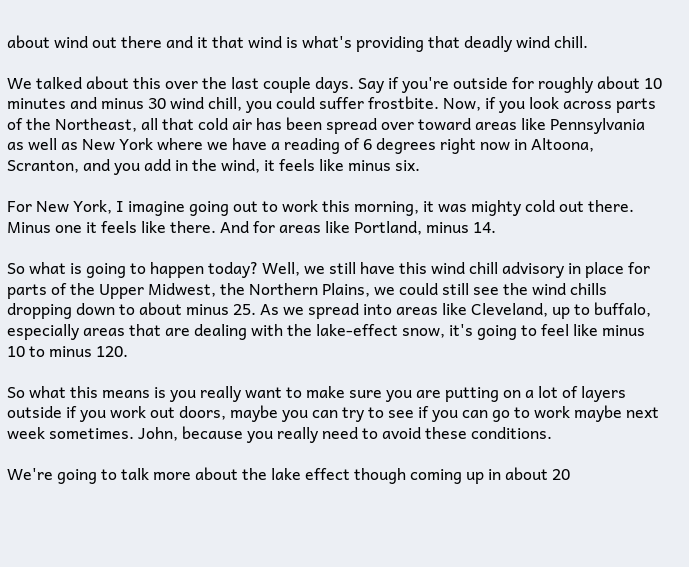about wind out there and it that wind is what's providing that deadly wind chill.

We talked about this over the last couple days. Say if you're outside for roughly about 10 minutes and minus 30 wind chill, you could suffer frostbite. Now, if you look across parts of the Northeast, all that cold air has been spread over toward areas like Pennsylvania as well as New York where we have a reading of 6 degrees right now in Altoona, Scranton, and you add in the wind, it feels like minus six.

For New York, I imagine going out to work this morning, it was mighty cold out there. Minus one it feels like there. And for areas like Portland, minus 14.

So what is going to happen today? Well, we still have this wind chill advisory in place for parts of the Upper Midwest, the Northern Plains, we could still see the wind chills dropping down to about minus 25. As we spread into areas like Cleveland, up to buffalo, especially areas that are dealing with the lake-effect snow, it's going to feel like minus 10 to minus 120.

So what this means is you really want to make sure you are putting on a lot of layers outside if you work out doors, maybe you can try to see if you can go to work maybe next week sometimes. John, because you really need to avoid these conditions.

We're going to talk more about the lake effect though coming up in about 20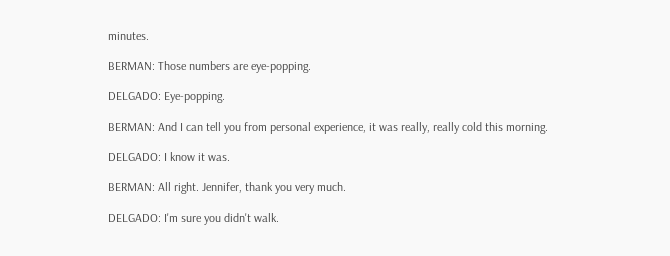minutes.

BERMAN: Those numbers are eye-popping.

DELGADO: Eye-popping.

BERMAN: And I can tell you from personal experience, it was really, really cold this morning.

DELGADO: I know it was.

BERMAN: All right. Jennifer, thank you very much.

DELGADO: I'm sure you didn't walk.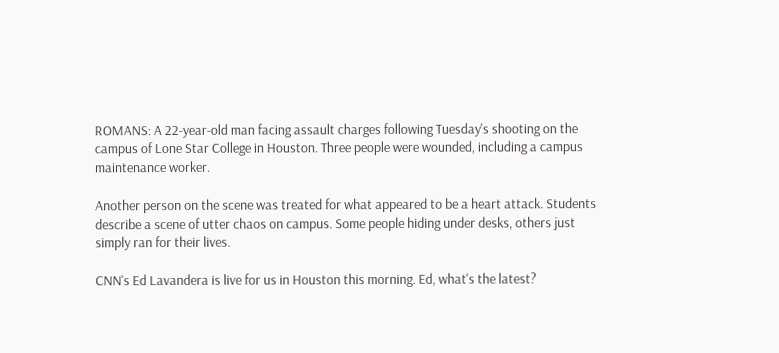ROMANS: A 22-year-old man facing assault charges following Tuesday's shooting on the campus of Lone Star College in Houston. Three people were wounded, including a campus maintenance worker.

Another person on the scene was treated for what appeared to be a heart attack. Students describe a scene of utter chaos on campus. Some people hiding under desks, others just simply ran for their lives.

CNN's Ed Lavandera is live for us in Houston this morning. Ed, what's the latest?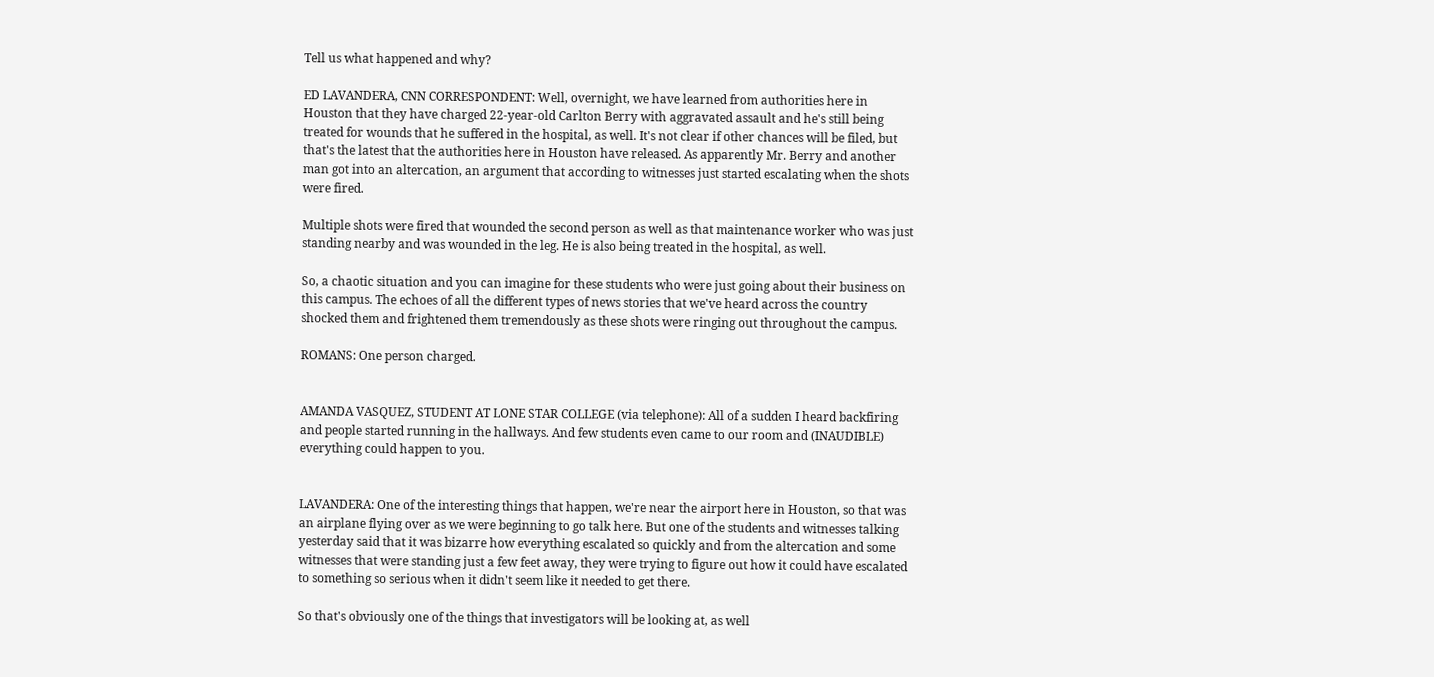Tell us what happened and why?

ED LAVANDERA, CNN CORRESPONDENT: Well, overnight, we have learned from authorities here in Houston that they have charged 22-year-old Carlton Berry with aggravated assault and he's still being treated for wounds that he suffered in the hospital, as well. It's not clear if other chances will be filed, but that's the latest that the authorities here in Houston have released. As apparently Mr. Berry and another man got into an altercation, an argument that according to witnesses just started escalating when the shots were fired.

Multiple shots were fired that wounded the second person as well as that maintenance worker who was just standing nearby and was wounded in the leg. He is also being treated in the hospital, as well.

So, a chaotic situation and you can imagine for these students who were just going about their business on this campus. The echoes of all the different types of news stories that we've heard across the country shocked them and frightened them tremendously as these shots were ringing out throughout the campus.

ROMANS: One person charged.


AMANDA VASQUEZ, STUDENT AT LONE STAR COLLEGE (via telephone): All of a sudden I heard backfiring and people started running in the hallways. And few students even came to our room and (INAUDIBLE) everything could happen to you.


LAVANDERA: One of the interesting things that happen, we're near the airport here in Houston, so that was an airplane flying over as we were beginning to go talk here. But one of the students and witnesses talking yesterday said that it was bizarre how everything escalated so quickly and from the altercation and some witnesses that were standing just a few feet away, they were trying to figure out how it could have escalated to something so serious when it didn't seem like it needed to get there.

So that's obviously one of the things that investigators will be looking at, as well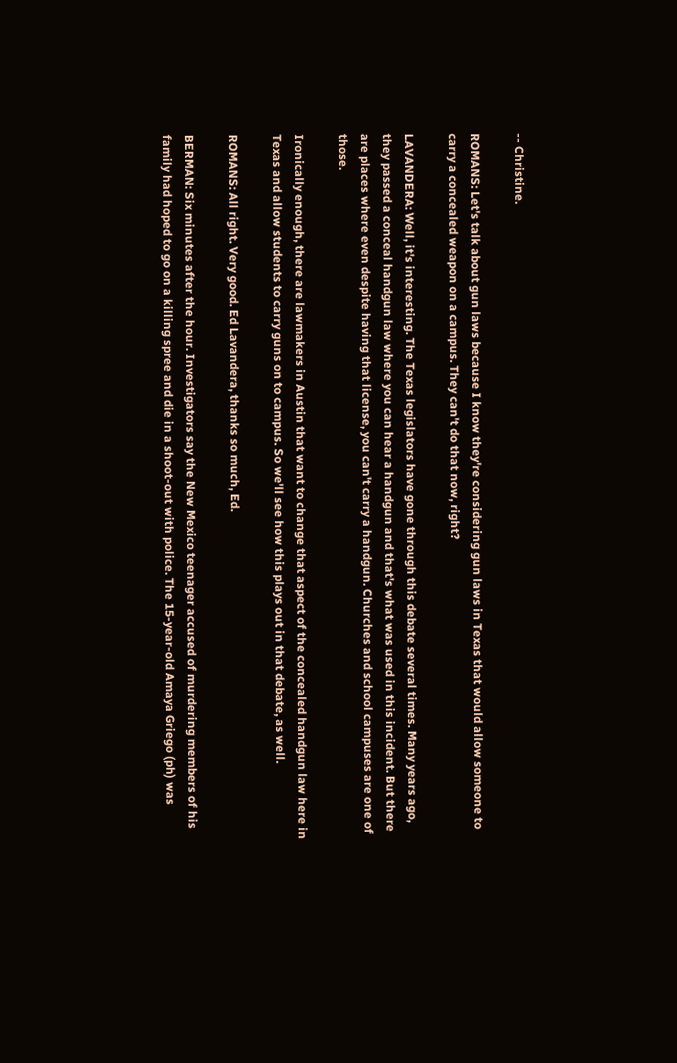-- Christine.

ROMANS: Let's talk about gun laws because I know they're considering gun laws in Texas that would allow someone to carry a concealed weapon on a campus. They can't do that now, right?

LAVANDERA: Well, it's interesting. The Texas legislators have gone through this debate several times. Many years ago, they passed a conceal handgun law where you can hear a handgun and that's what was used in this incident. But there are places where even despite having that license, you can't carry a handgun. Churches and school campuses are one of those.

Ironically enough, there are lawmakers in Austin that want to change that aspect of the concealed handgun law here in Texas and allow students to carry guns on to campus. So we'll see how this plays out in that debate, as well.

ROMANS: All right. Very good. Ed Lavandera, thanks so much, Ed.

BERMAN: Six minutes after the hour. Investigators say the New Mexico teenager accused of murdering members of his family had hoped to go on a killing spree and die in a shoot-out with police. The 15-year-old Amaya Griego (ph) was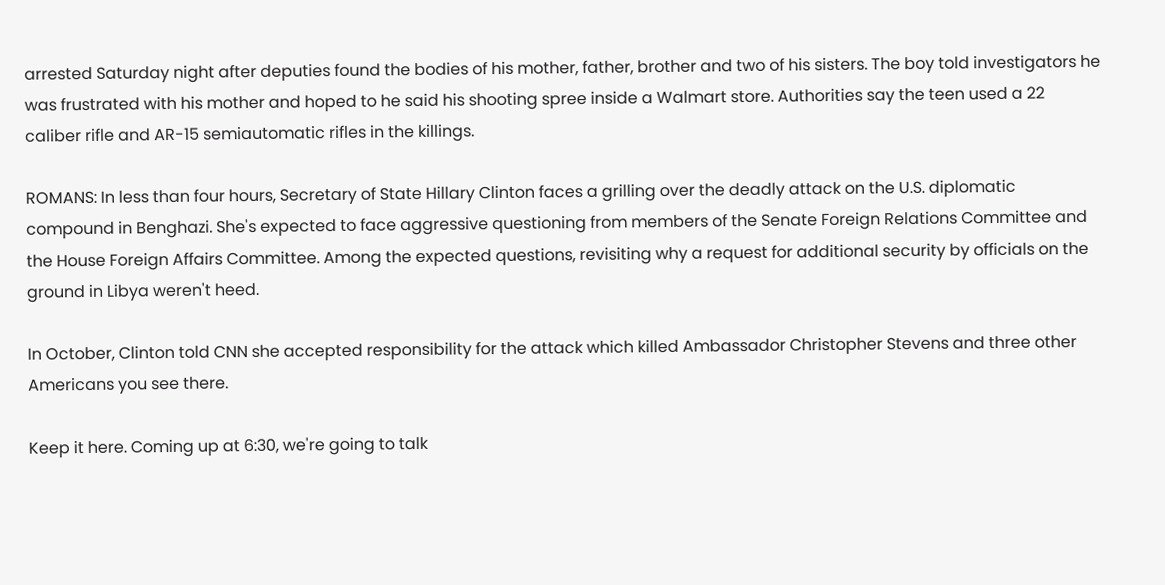arrested Saturday night after deputies found the bodies of his mother, father, brother and two of his sisters. The boy told investigators he was frustrated with his mother and hoped to he said his shooting spree inside a Walmart store. Authorities say the teen used a 22 caliber rifle and AR-15 semiautomatic rifles in the killings.

ROMANS: In less than four hours, Secretary of State Hillary Clinton faces a grilling over the deadly attack on the U.S. diplomatic compound in Benghazi. She's expected to face aggressive questioning from members of the Senate Foreign Relations Committee and the House Foreign Affairs Committee. Among the expected questions, revisiting why a request for additional security by officials on the ground in Libya weren't heed.

In October, Clinton told CNN she accepted responsibility for the attack which killed Ambassador Christopher Stevens and three other Americans you see there.

Keep it here. Coming up at 6:30, we're going to talk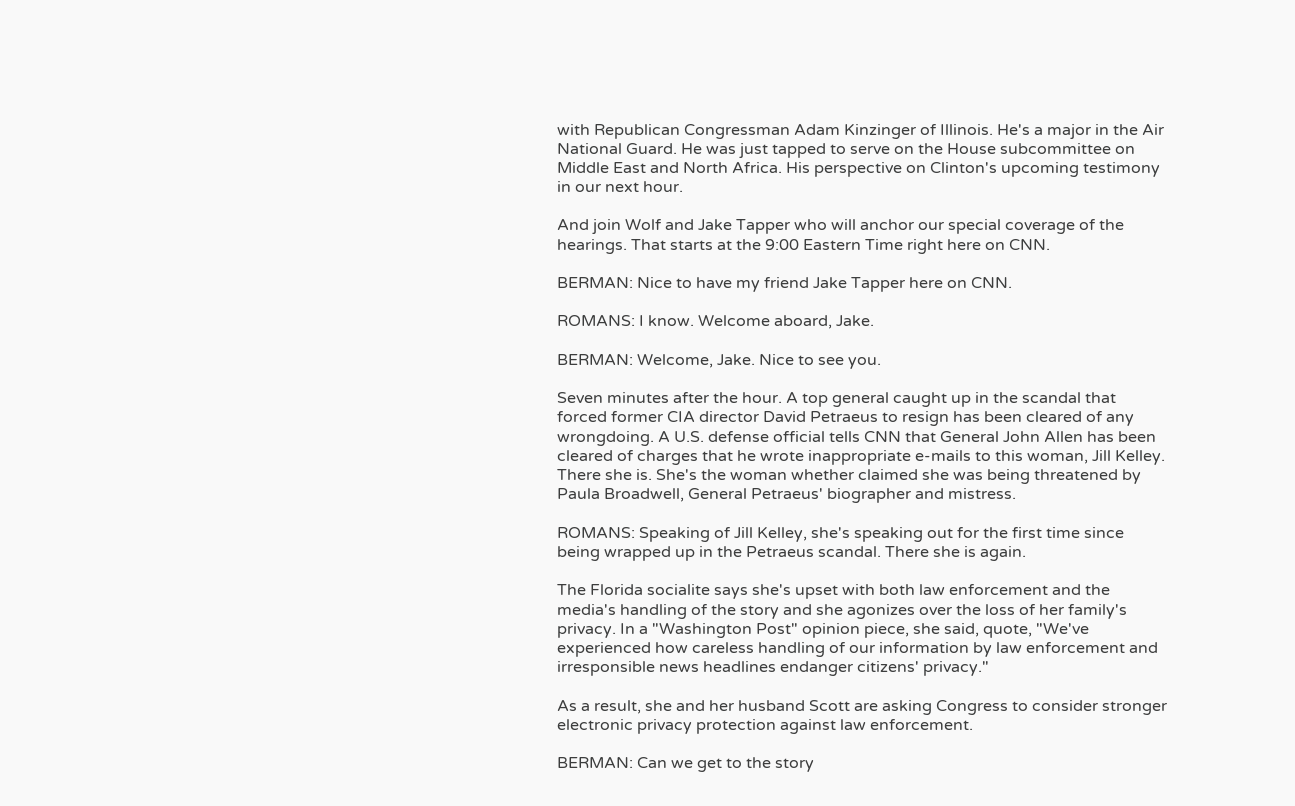with Republican Congressman Adam Kinzinger of Illinois. He's a major in the Air National Guard. He was just tapped to serve on the House subcommittee on Middle East and North Africa. His perspective on Clinton's upcoming testimony in our next hour.

And join Wolf and Jake Tapper who will anchor our special coverage of the hearings. That starts at the 9:00 Eastern Time right here on CNN.

BERMAN: Nice to have my friend Jake Tapper here on CNN.

ROMANS: I know. Welcome aboard, Jake.

BERMAN: Welcome, Jake. Nice to see you.

Seven minutes after the hour. A top general caught up in the scandal that forced former CIA director David Petraeus to resign has been cleared of any wrongdoing. A U.S. defense official tells CNN that General John Allen has been cleared of charges that he wrote inappropriate e-mails to this woman, Jill Kelley. There she is. She's the woman whether claimed she was being threatened by Paula Broadwell, General Petraeus' biographer and mistress.

ROMANS: Speaking of Jill Kelley, she's speaking out for the first time since being wrapped up in the Petraeus scandal. There she is again.

The Florida socialite says she's upset with both law enforcement and the media's handling of the story and she agonizes over the loss of her family's privacy. In a "Washington Post" opinion piece, she said, quote, "We've experienced how careless handling of our information by law enforcement and irresponsible news headlines endanger citizens' privacy."

As a result, she and her husband Scott are asking Congress to consider stronger electronic privacy protection against law enforcement.

BERMAN: Can we get to the story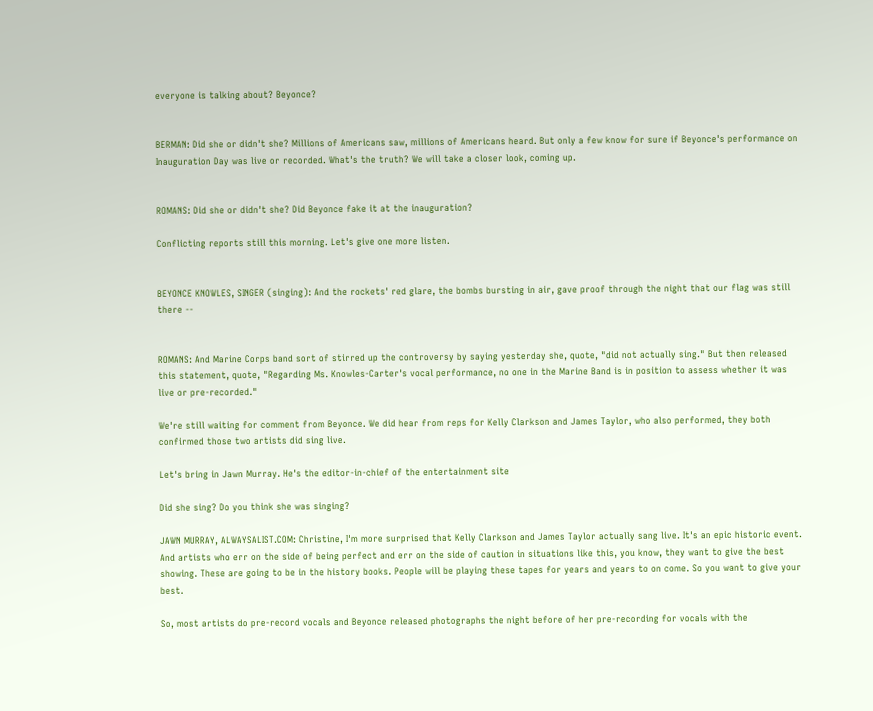everyone is talking about? Beyonce?


BERMAN: Did she or didn't she? Millions of Americans saw, millions of Americans heard. But only a few know for sure if Beyonce's performance on Inauguration Day was live or recorded. What's the truth? We will take a closer look, coming up.


ROMANS: Did she or didn't she? Did Beyonce fake it at the inauguration?

Conflicting reports still this morning. Let's give one more listen.


BEYONCE KNOWLES, SINGER (singing): And the rockets' red glare, the bombs bursting in air, gave proof through the night that our flag was still there --


ROMANS: And Marine Corps band sort of stirred up the controversy by saying yesterday she, quote, "did not actually sing." But then released this statement, quote, "Regarding Ms. Knowles-Carter's vocal performance, no one in the Marine Band is in position to assess whether it was live or pre-recorded."

We're still waiting for comment from Beyonce. We did hear from reps for Kelly Clarkson and James Taylor, who also performed, they both confirmed those two artists did sing live.

Let's bring in Jawn Murray. He's the editor-in-chief of the entertainment site

Did she sing? Do you think she was singing?

JAWN MURRAY, ALWAYSALIST.COM: Christine, I'm more surprised that Kelly Clarkson and James Taylor actually sang live. It's an epic historic event. And artists who err on the side of being perfect and err on the side of caution in situations like this, you know, they want to give the best showing. These are going to be in the history books. People will be playing these tapes for years and years to on come. So you want to give your best.

So, most artists do pre-record vocals and Beyonce released photographs the night before of her pre-recording for vocals with the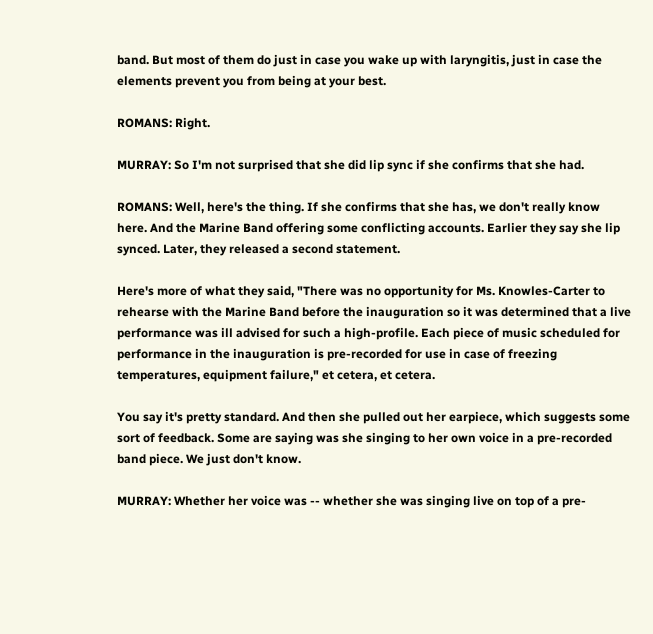band. But most of them do just in case you wake up with laryngitis, just in case the elements prevent you from being at your best.

ROMANS: Right.

MURRAY: So I'm not surprised that she did lip sync if she confirms that she had.

ROMANS: Well, here's the thing. If she confirms that she has, we don't really know here. And the Marine Band offering some conflicting accounts. Earlier they say she lip synced. Later, they released a second statement.

Here's more of what they said, "There was no opportunity for Ms. Knowles-Carter to rehearse with the Marine Band before the inauguration so it was determined that a live performance was ill advised for such a high-profile. Each piece of music scheduled for performance in the inauguration is pre-recorded for use in case of freezing temperatures, equipment failure," et cetera, et cetera.

You say it's pretty standard. And then she pulled out her earpiece, which suggests some sort of feedback. Some are saying was she singing to her own voice in a pre-recorded band piece. We just don't know.

MURRAY: Whether her voice was -- whether she was singing live on top of a pre-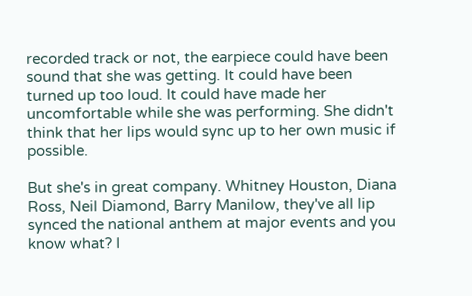recorded track or not, the earpiece could have been sound that she was getting. It could have been turned up too loud. It could have made her uncomfortable while she was performing. She didn't think that her lips would sync up to her own music if possible.

But she's in great company. Whitney Houston, Diana Ross, Neil Diamond, Barry Manilow, they've all lip synced the national anthem at major events and you know what? I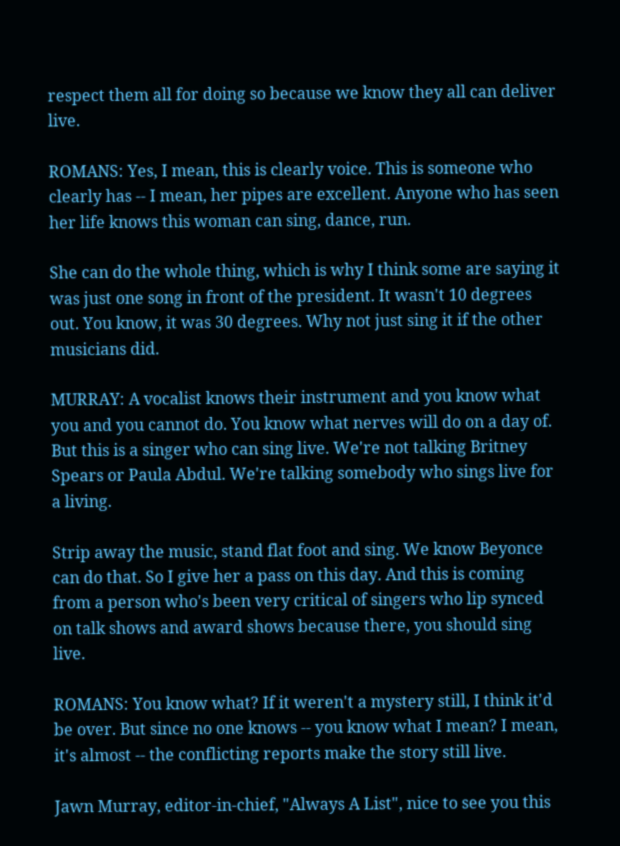respect them all for doing so because we know they all can deliver live.

ROMANS: Yes, I mean, this is clearly voice. This is someone who clearly has -- I mean, her pipes are excellent. Anyone who has seen her life knows this woman can sing, dance, run.

She can do the whole thing, which is why I think some are saying it was just one song in front of the president. It wasn't 10 degrees out. You know, it was 30 degrees. Why not just sing it if the other musicians did.

MURRAY: A vocalist knows their instrument and you know what you and you cannot do. You know what nerves will do on a day of. But this is a singer who can sing live. We're not talking Britney Spears or Paula Abdul. We're talking somebody who sings live for a living.

Strip away the music, stand flat foot and sing. We know Beyonce can do that. So I give her a pass on this day. And this is coming from a person who's been very critical of singers who lip synced on talk shows and award shows because there, you should sing live.

ROMANS: You know what? If it weren't a mystery still, I think it'd be over. But since no one knows -- you know what I mean? I mean, it's almost -- the conflicting reports make the story still live.

Jawn Murray, editor-in-chief, "Always A List", nice to see you this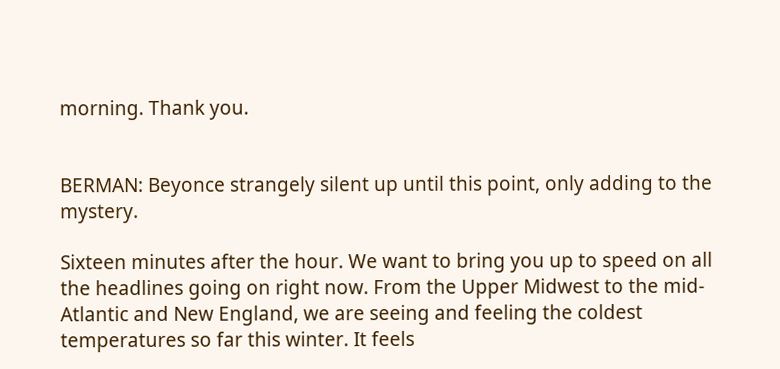morning. Thank you.


BERMAN: Beyonce strangely silent up until this point, only adding to the mystery.

Sixteen minutes after the hour. We want to bring you up to speed on all the headlines going on right now. From the Upper Midwest to the mid-Atlantic and New England, we are seeing and feeling the coldest temperatures so far this winter. It feels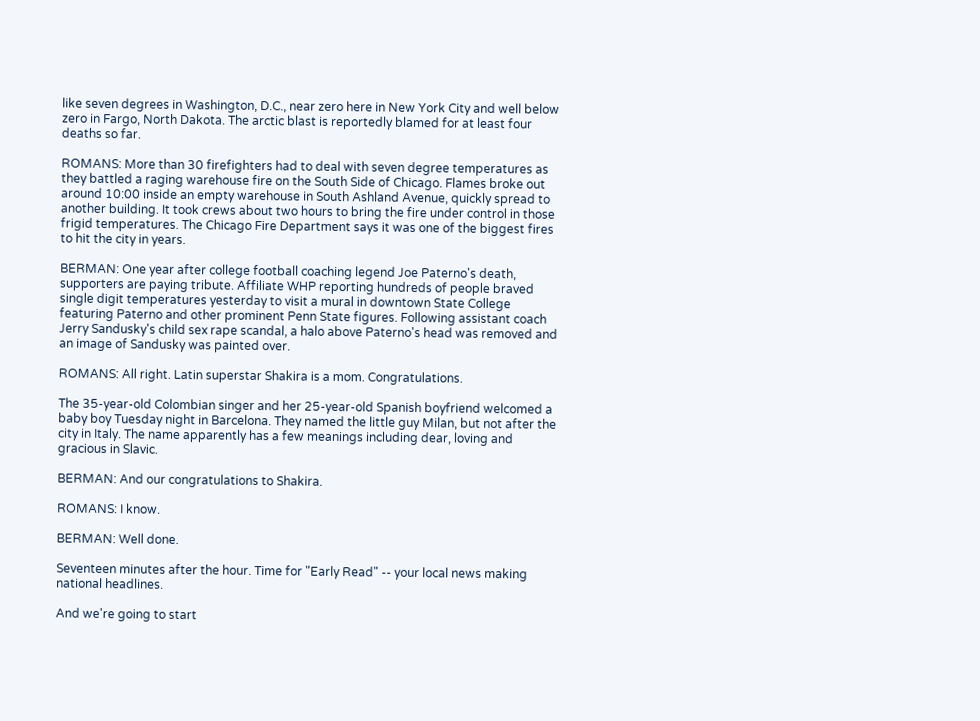like seven degrees in Washington, D.C., near zero here in New York City and well below zero in Fargo, North Dakota. The arctic blast is reportedly blamed for at least four deaths so far.

ROMANS: More than 30 firefighters had to deal with seven degree temperatures as they battled a raging warehouse fire on the South Side of Chicago. Flames broke out around 10:00 inside an empty warehouse in South Ashland Avenue, quickly spread to another building. It took crews about two hours to bring the fire under control in those frigid temperatures. The Chicago Fire Department says it was one of the biggest fires to hit the city in years.

BERMAN: One year after college football coaching legend Joe Paterno's death, supporters are paying tribute. Affiliate WHP reporting hundreds of people braved single digit temperatures yesterday to visit a mural in downtown State College featuring Paterno and other prominent Penn State figures. Following assistant coach Jerry Sandusky's child sex rape scandal, a halo above Paterno's head was removed and an image of Sandusky was painted over.

ROMANS: All right. Latin superstar Shakira is a mom. Congratulations.

The 35-year-old Colombian singer and her 25-year-old Spanish boyfriend welcomed a baby boy Tuesday night in Barcelona. They named the little guy Milan, but not after the city in Italy. The name apparently has a few meanings including dear, loving and gracious in Slavic.

BERMAN: And our congratulations to Shakira.

ROMANS: I know.

BERMAN: Well done.

Seventeen minutes after the hour. Time for "Early Read" -- your local news making national headlines.

And we're going to start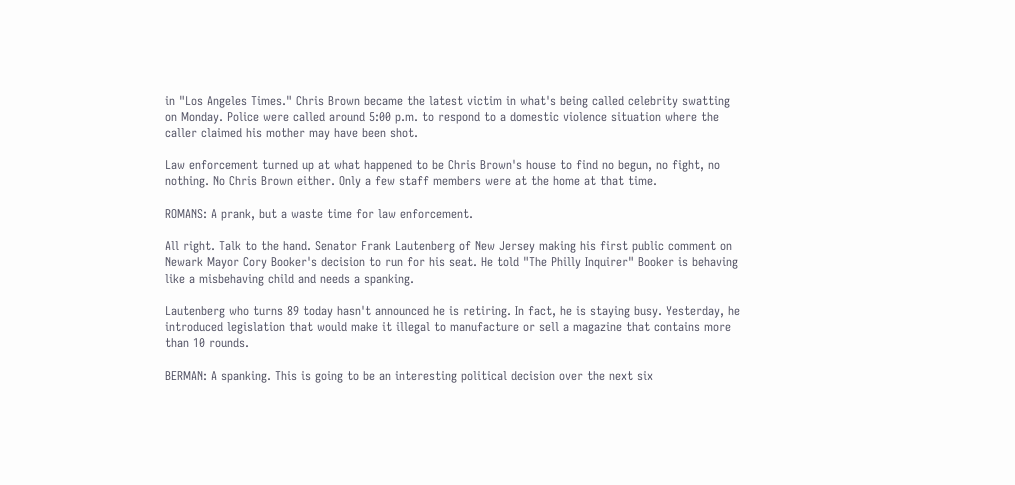in "Los Angeles Times." Chris Brown became the latest victim in what's being called celebrity swatting on Monday. Police were called around 5:00 p.m. to respond to a domestic violence situation where the caller claimed his mother may have been shot.

Law enforcement turned up at what happened to be Chris Brown's house to find no begun, no fight, no nothing. No Chris Brown either. Only a few staff members were at the home at that time.

ROMANS: A prank, but a waste time for law enforcement.

All right. Talk to the hand. Senator Frank Lautenberg of New Jersey making his first public comment on Newark Mayor Cory Booker's decision to run for his seat. He told "The Philly Inquirer" Booker is behaving like a misbehaving child and needs a spanking.

Lautenberg who turns 89 today hasn't announced he is retiring. In fact, he is staying busy. Yesterday, he introduced legislation that would make it illegal to manufacture or sell a magazine that contains more than 10 rounds.

BERMAN: A spanking. This is going to be an interesting political decision over the next six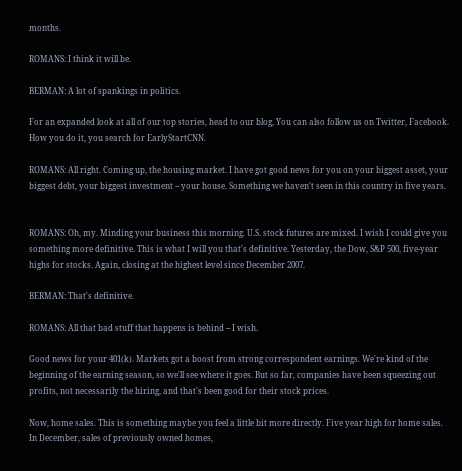months.

ROMANS: I think it will be.

BERMAN: A lot of spankings in politics.

For an expanded look at all of our top stories, head to our blog, You can also follow us on Twitter, Facebook. How you do it, you search for EarlyStartCNN.

ROMANS: All right. Coming up, the housing market. I have got good news for you on your biggest asset, your biggest debt, your biggest investment -- your house. Something we haven't seen in this country in five years.


ROMANS: Oh, my. Minding your business this morning. U.S. stock futures are mixed. I wish I could give you something more definitive. This is what I will you that's definitive. Yesterday, the Dow, S&P 500, five-year highs for stocks. Again, closing at the highest level since December 2007.

BERMAN: That's definitive.

ROMANS: All that bad stuff that happens is behind -- I wish.

Good news for your 401(k). Markets got a boost from strong correspondent earnings. We're kind of the beginning of the earning season, so we'll see where it goes. But so far, companies have been squeezing out profits, not necessarily the hiring, and that's been good for their stock prices.

Now, home sales. This is something maybe you feel a little bit more directly. Five year high for home sales. In December, sales of previously owned homes,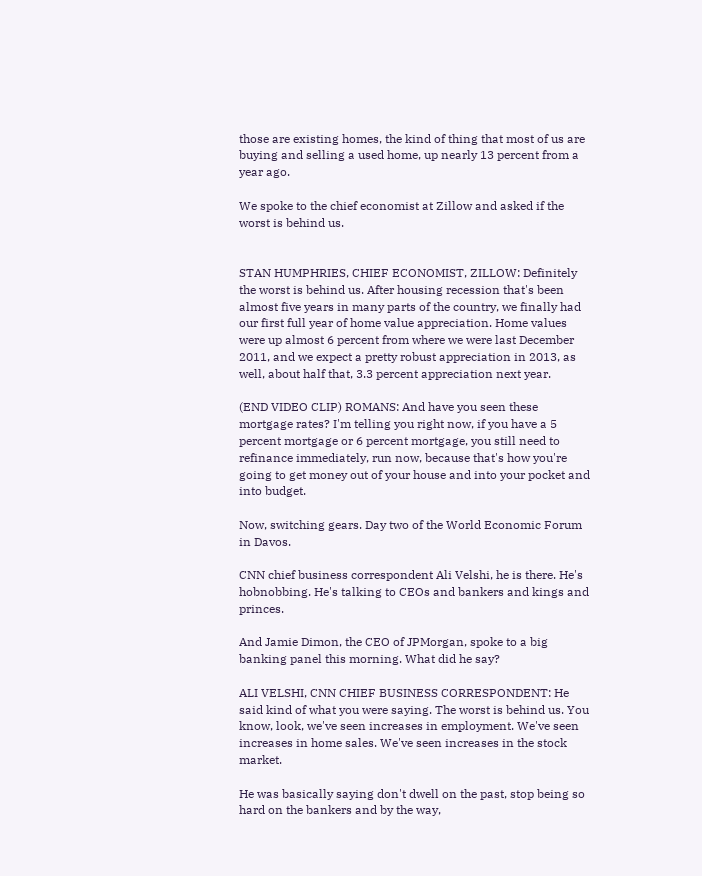those are existing homes, the kind of thing that most of us are buying and selling a used home, up nearly 13 percent from a year ago.

We spoke to the chief economist at Zillow and asked if the worst is behind us.


STAN HUMPHRIES, CHIEF ECONOMIST, ZILLOW: Definitely the worst is behind us. After housing recession that's been almost five years in many parts of the country, we finally had our first full year of home value appreciation. Home values were up almost 6 percent from where we were last December 2011, and we expect a pretty robust appreciation in 2013, as well, about half that, 3.3 percent appreciation next year.

(END VIDEO CLIP) ROMANS: And have you seen these mortgage rates? I'm telling you right now, if you have a 5 percent mortgage or 6 percent mortgage, you still need to refinance immediately, run now, because that's how you're going to get money out of your house and into your pocket and into budget.

Now, switching gears. Day two of the World Economic Forum in Davos.

CNN chief business correspondent Ali Velshi, he is there. He's hobnobbing. He's talking to CEOs and bankers and kings and princes.

And Jamie Dimon, the CEO of JPMorgan, spoke to a big banking panel this morning. What did he say?

ALI VELSHI, CNN CHIEF BUSINESS CORRESPONDENT: He said kind of what you were saying. The worst is behind us. You know, look, we've seen increases in employment. We've seen increases in home sales. We've seen increases in the stock market.

He was basically saying don't dwell on the past, stop being so hard on the bankers and by the way,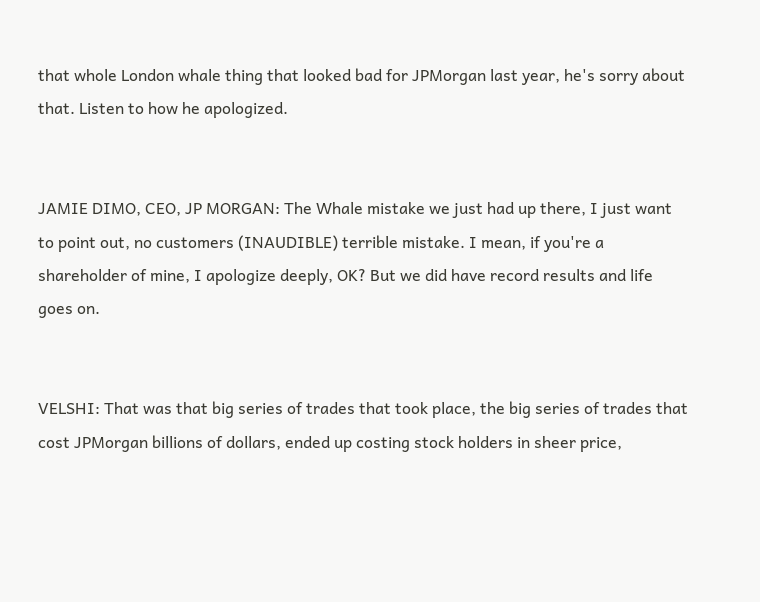that whole London whale thing that looked bad for JPMorgan last year, he's sorry about that. Listen to how he apologized.


JAMIE DIMO, CEO, JP MORGAN: The Whale mistake we just had up there, I just want to point out, no customers (INAUDIBLE) terrible mistake. I mean, if you're a shareholder of mine, I apologize deeply, OK? But we did have record results and life goes on.


VELSHI: That was that big series of trades that took place, the big series of trades that cost JPMorgan billions of dollars, ended up costing stock holders in sheer price,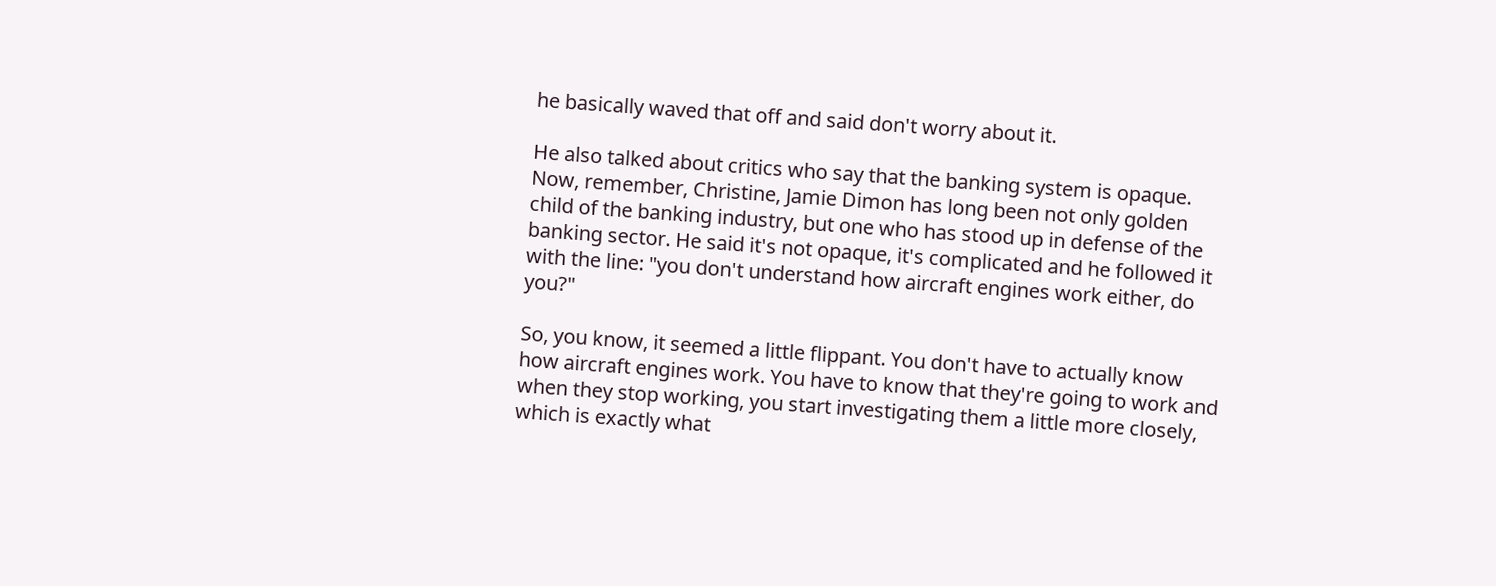he basically waved that off and said don't worry about it.

He also talked about critics who say that the banking system is opaque. Now, remember, Christine, Jamie Dimon has long been not only golden child of the banking industry, but one who has stood up in defense of the banking sector. He said it's not opaque, it's complicated and he followed it with the line: "you don't understand how aircraft engines work either, do you?"

So, you know, it seemed a little flippant. You don't have to actually know how aircraft engines work. You have to know that they're going to work and when they stop working, you start investigating them a little more closely, which is exactly what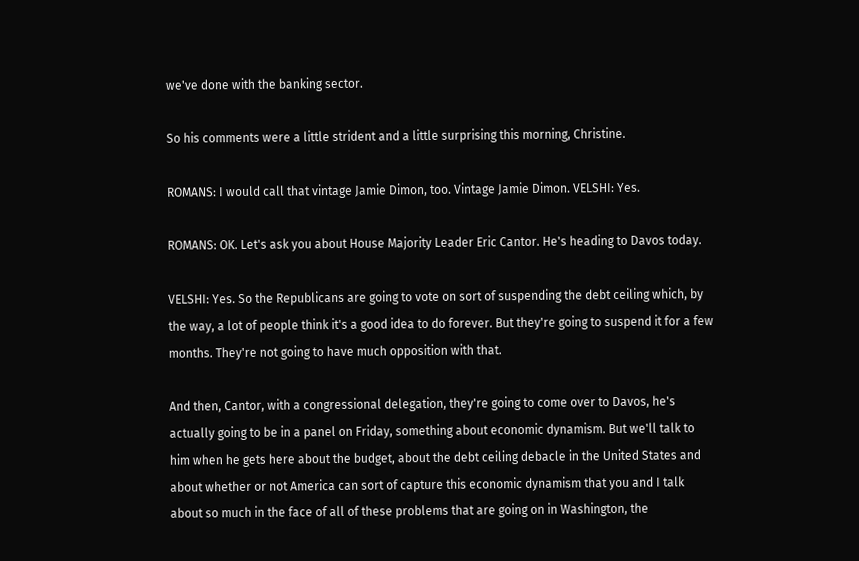we've done with the banking sector.

So his comments were a little strident and a little surprising this morning, Christine.

ROMANS: I would call that vintage Jamie Dimon, too. Vintage Jamie Dimon. VELSHI: Yes.

ROMANS: OK. Let's ask you about House Majority Leader Eric Cantor. He's heading to Davos today.

VELSHI: Yes. So the Republicans are going to vote on sort of suspending the debt ceiling which, by the way, a lot of people think it's a good idea to do forever. But they're going to suspend it for a few months. They're not going to have much opposition with that.

And then, Cantor, with a congressional delegation, they're going to come over to Davos, he's actually going to be in a panel on Friday, something about economic dynamism. But we'll talk to him when he gets here about the budget, about the debt ceiling debacle in the United States and about whether or not America can sort of capture this economic dynamism that you and I talk about so much in the face of all of these problems that are going on in Washington, the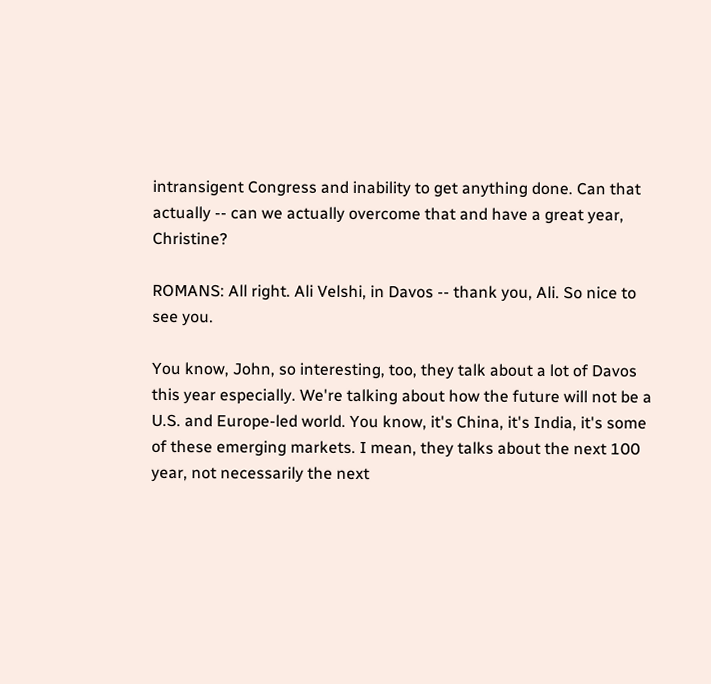intransigent Congress and inability to get anything done. Can that actually -- can we actually overcome that and have a great year, Christine?

ROMANS: All right. Ali Velshi, in Davos -- thank you, Ali. So nice to see you.

You know, John, so interesting, too, they talk about a lot of Davos this year especially. We're talking about how the future will not be a U.S. and Europe-led world. You know, it's China, it's India, it's some of these emerging markets. I mean, they talks about the next 100 year, not necessarily the next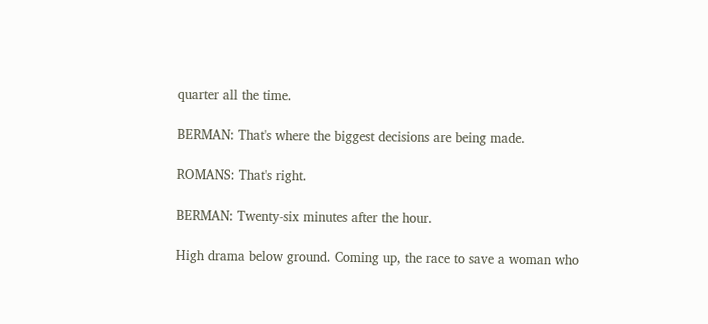quarter all the time.

BERMAN: That's where the biggest decisions are being made.

ROMANS: That's right.

BERMAN: Twenty-six minutes after the hour.

High drama below ground. Coming up, the race to save a woman who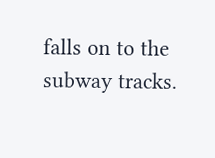falls on to the subway tracks.